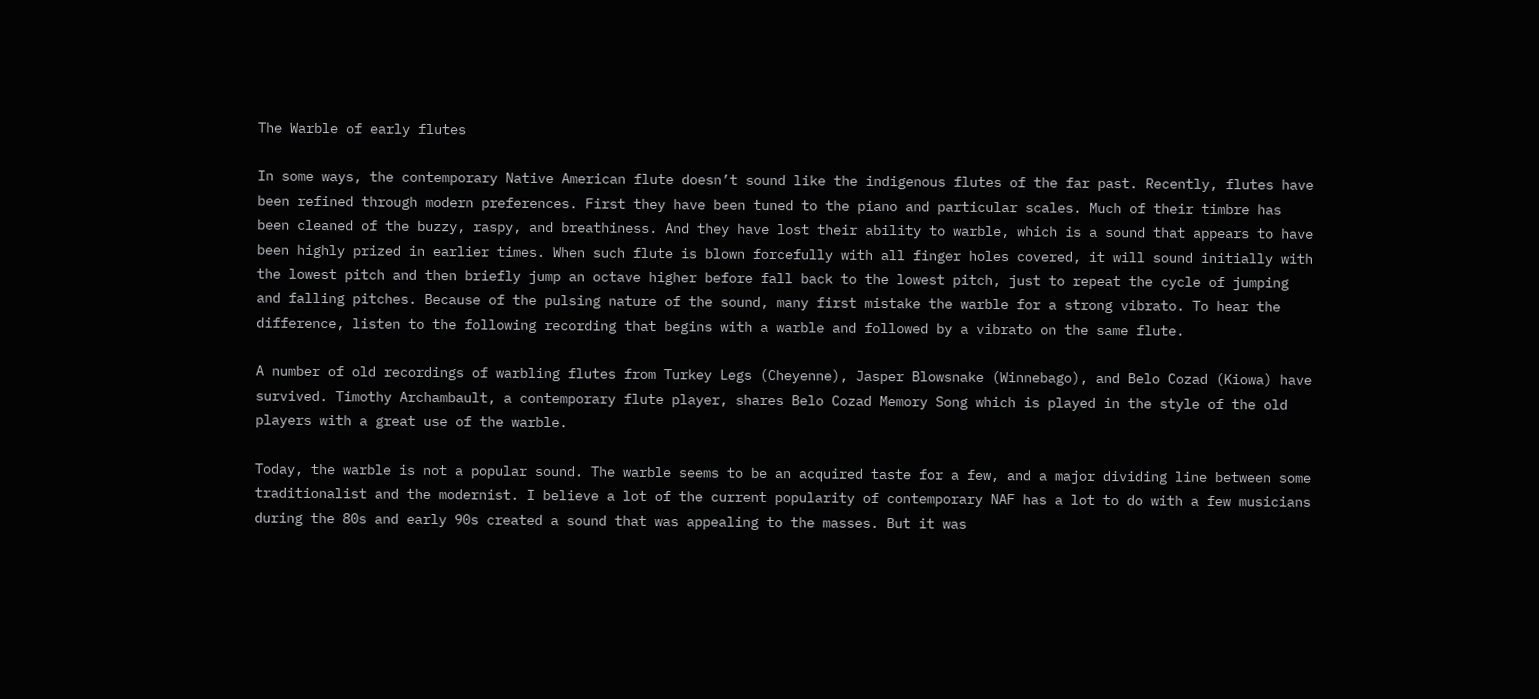The Warble of early flutes

In some ways, the contemporary Native American flute doesn’t sound like the indigenous flutes of the far past. Recently, flutes have been refined through modern preferences. First they have been tuned to the piano and particular scales. Much of their timbre has been cleaned of the buzzy, raspy, and breathiness. And they have lost their ability to warble, which is a sound that appears to have been highly prized in earlier times. When such flute is blown forcefully with all finger holes covered, it will sound initially with the lowest pitch and then briefly jump an octave higher before fall back to the lowest pitch, just to repeat the cycle of jumping and falling pitches. Because of the pulsing nature of the sound, many first mistake the warble for a strong vibrato. To hear the difference, listen to the following recording that begins with a warble and followed by a vibrato on the same flute.

A number of old recordings of warbling flutes from Turkey Legs (Cheyenne), Jasper Blowsnake (Winnebago), and Belo Cozad (Kiowa) have survived. Timothy Archambault, a contemporary flute player, shares Belo Cozad Memory Song which is played in the style of the old players with a great use of the warble.

Today, the warble is not a popular sound. The warble seems to be an acquired taste for a few, and a major dividing line between some traditionalist and the modernist. I believe a lot of the current popularity of contemporary NAF has a lot to do with a few musicians during the 80s and early 90s created a sound that was appealing to the masses. But it was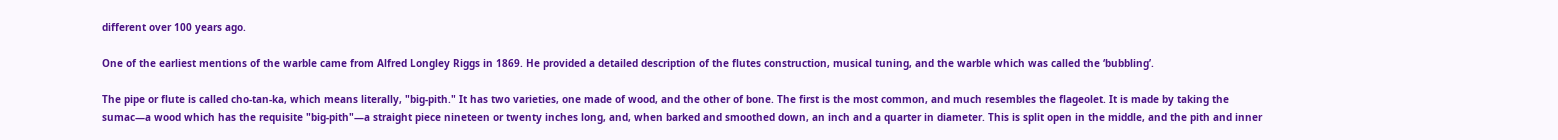different over 100 years ago.

One of the earliest mentions of the warble came from Alfred Longley Riggs in 1869. He provided a detailed description of the flutes construction, musical tuning, and the warble which was called the ‘bubbling’.

The pipe or flute is called cho-tan-ka, which means literally, "big-pith." It has two varieties, one made of wood, and the other of bone. The first is the most common, and much resembles the flageolet. It is made by taking the sumac—a wood which has the requisite "big-pith"—a straight piece nineteen or twenty inches long, and, when barked and smoothed down, an inch and a quarter in diameter. This is split open in the middle, and the pith and inner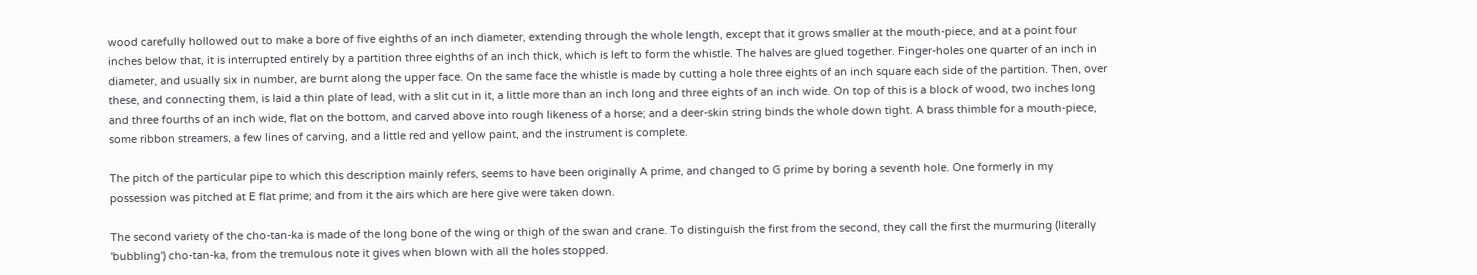wood carefully hollowed out to make a bore of five eighths of an inch diameter, extending through the whole length, except that it grows smaller at the mouth-piece, and at a point four inches below that, it is interrupted entirely by a partition three eighths of an inch thick, which is left to form the whistle. The halves are glued together. Finger-holes one quarter of an inch in diameter, and usually six in number, are burnt along the upper face. On the same face the whistle is made by cutting a hole three eights of an inch square each side of the partition. Then, over these, and connecting them, is laid a thin plate of lead, with a slit cut in it, a little more than an inch long and three eights of an inch wide. On top of this is a block of wood, two inches long and three fourths of an inch wide, flat on the bottom, and carved above into rough likeness of a horse; and a deer-skin string binds the whole down tight. A brass thimble for a mouth-piece, some ribbon streamers, a few lines of carving, and a little red and yellow paint, and the instrument is complete.

The pitch of the particular pipe to which this description mainly refers, seems to have been originally A prime, and changed to G prime by boring a seventh hole. One formerly in my possession was pitched at E flat prime; and from it the airs which are here give were taken down.

The second variety of the cho-tan-ka is made of the long bone of the wing or thigh of the swan and crane. To distinguish the first from the second, they call the first the murmuring (literally 'bubbling') cho-tan-ka, from the tremulous note it gives when blown with all the holes stopped.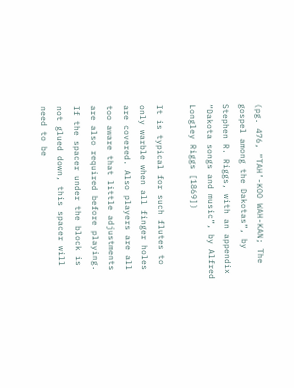(pg. 476, “TAH’-KOO WAH-KAN; The gospel among the Dakotas”, by Stephen R. Riggs, with an appendix “Dakota songs and music”, by Alfred Longley Riggs [1869])

It is typical for such flutes to only warble when all finger holes are covered. Also players are all too aware that little adjustments are also required before playing. If the spacer under the block is not glued down, this spacer will need to be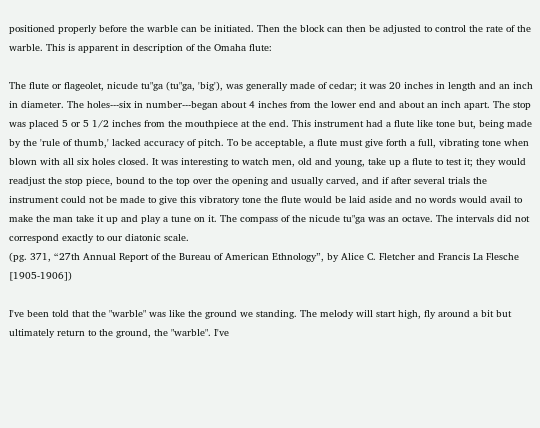positioned properly before the warble can be initiated. Then the block can then be adjusted to control the rate of the warble. This is apparent in description of the Omaha flute:

The flute or flageolet, nicude tu"ga (tu"ga, 'big'), was generally made of cedar; it was 20 inches in length and an inch in diameter. The holes---six in number---began about 4 inches from the lower end and about an inch apart. The stop was placed 5 or 5 1/2 inches from the mouthpiece at the end. This instrument had a flute like tone but, being made by the 'rule of thumb,' lacked accuracy of pitch. To be acceptable, a flute must give forth a full, vibrating tone when blown with all six holes closed. It was interesting to watch men, old and young, take up a flute to test it; they would readjust the stop piece, bound to the top over the opening and usually carved, and if after several trials the instrument could not be made to give this vibratory tone the flute would be laid aside and no words would avail to make the man take it up and play a tune on it. The compass of the nicude tu"ga was an octave. The intervals did not correspond exactly to our diatonic scale.
(pg. 371, “27th Annual Report of the Bureau of American Ethnology”, by Alice C. Fletcher and Francis La Flesche [1905-1906])

I've been told that the "warble" was like the ground we standing. The melody will start high, fly around a bit but ultimately return to the ground, the "warble". I've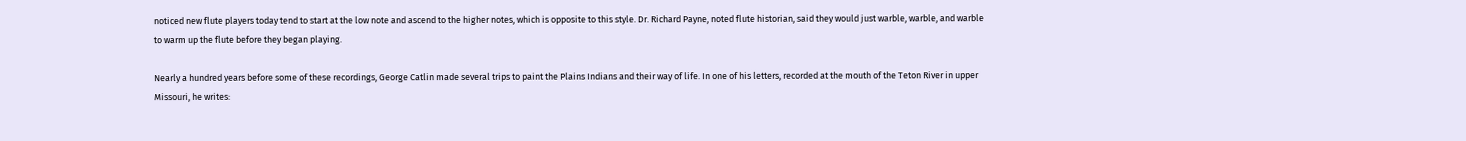noticed new flute players today tend to start at the low note and ascend to the higher notes, which is opposite to this style. Dr. Richard Payne, noted flute historian, said they would just warble, warble, and warble to warm up the flute before they began playing.

Nearly a hundred years before some of these recordings, George Catlin made several trips to paint the Plains Indians and their way of life. In one of his letters, recorded at the mouth of the Teton River in upper Missouri, he writes: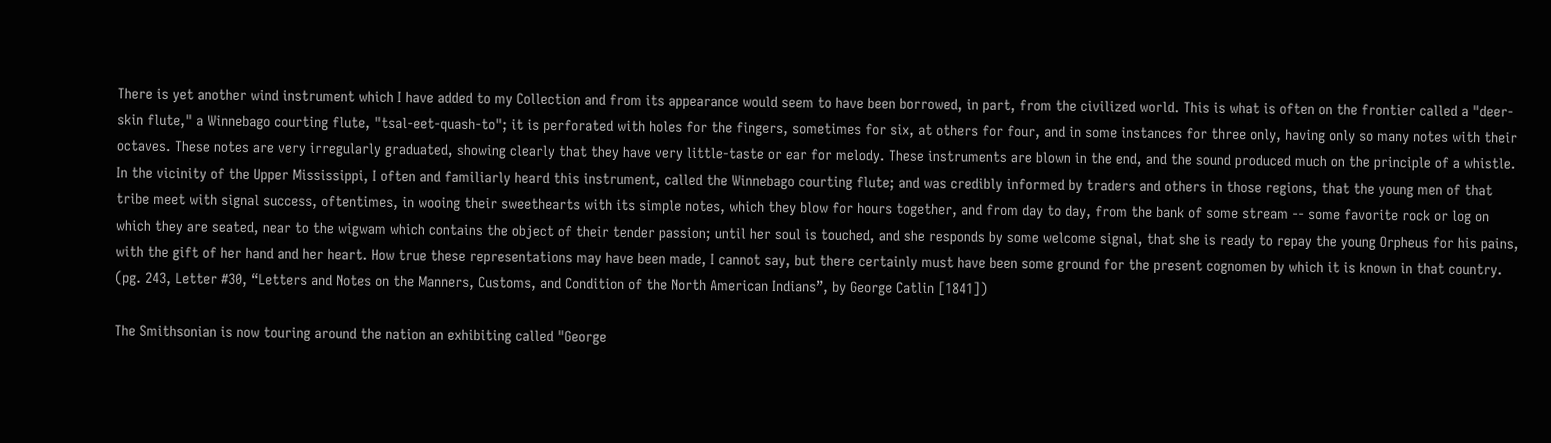There is yet another wind instrument which I have added to my Collection and from its appearance would seem to have been borrowed, in part, from the civilized world. This is what is often on the frontier called a "deer-skin flute," a Winnebago courting flute, "tsal-eet-quash-to"; it is perforated with holes for the fingers, sometimes for six, at others for four, and in some instances for three only, having only so many notes with their octaves. These notes are very irregularly graduated, showing clearly that they have very little-taste or ear for melody. These instruments are blown in the end, and the sound produced much on the principle of a whistle. In the vicinity of the Upper Mississippi, I often and familiarly heard this instrument, called the Winnebago courting flute; and was credibly informed by traders and others in those regions, that the young men of that tribe meet with signal success, oftentimes, in wooing their sweethearts with its simple notes, which they blow for hours together, and from day to day, from the bank of some stream -- some favorite rock or log on which they are seated, near to the wigwam which contains the object of their tender passion; until her soul is touched, and she responds by some welcome signal, that she is ready to repay the young Orpheus for his pains, with the gift of her hand and her heart. How true these representations may have been made, I cannot say, but there certainly must have been some ground for the present cognomen by which it is known in that country.
(pg. 243, Letter #30, “Letters and Notes on the Manners, Customs, and Condition of the North American Indians”, by George Catlin [1841])

The Smithsonian is now touring around the nation an exhibiting called "George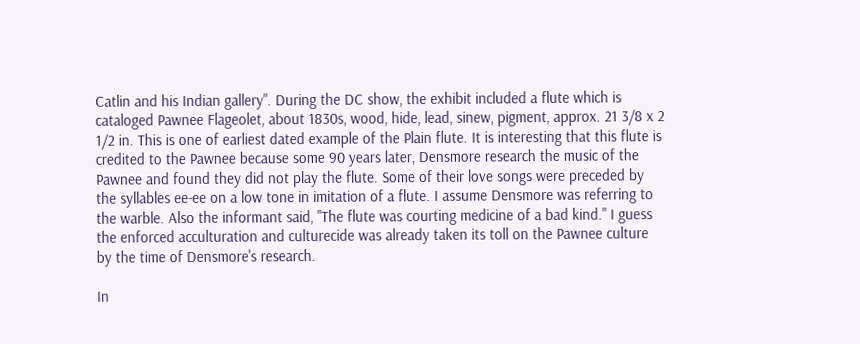Catlin and his Indian gallery". During the DC show, the exhibit included a flute which is cataloged Pawnee Flageolet, about 1830s, wood, hide, lead, sinew, pigment, approx. 21 3/8 x 2 1/2 in. This is one of earliest dated example of the Plain flute. It is interesting that this flute is credited to the Pawnee because some 90 years later, Densmore research the music of the Pawnee and found they did not play the flute. Some of their love songs were preceded by the syllables ee-ee on a low tone in imitation of a flute. I assume Densmore was referring to the warble. Also the informant said, "The flute was courting medicine of a bad kind." I guess the enforced acculturation and culturecide was already taken its toll on the Pawnee culture by the time of Densmore's research.

In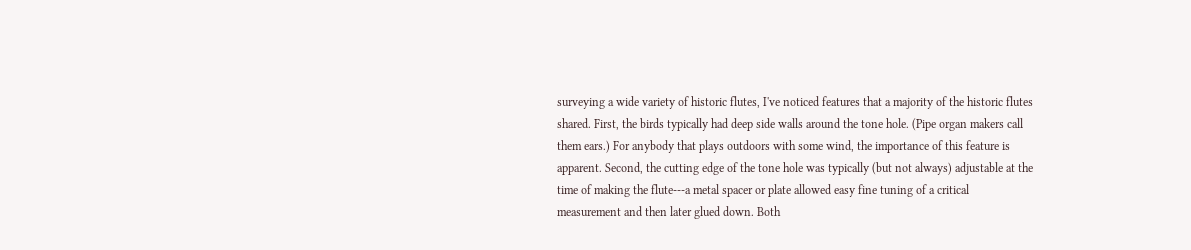surveying a wide variety of historic flutes, I've noticed features that a majority of the historic flutes shared. First, the birds typically had deep side walls around the tone hole. (Pipe organ makers call them ears.) For anybody that plays outdoors with some wind, the importance of this feature is apparent. Second, the cutting edge of the tone hole was typically (but not always) adjustable at the time of making the flute---a metal spacer or plate allowed easy fine tuning of a critical measurement and then later glued down. Both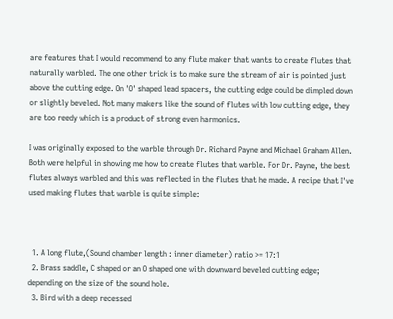are features that I would recommend to any flute maker that wants to create flutes that naturally warbled. The one other trick is to make sure the stream of air is pointed just above the cutting edge. On 'O' shaped lead spacers, the cutting edge could be dimpled down or slightly beveled. Not many makers like the sound of flutes with low cutting edge, they are too reedy which is a product of strong even harmonics.

I was originally exposed to the warble through Dr. Richard Payne and Michael Graham Allen. Both were helpful in showing me how to create flutes that warble. For Dr. Payne, the best flutes always warbled and this was reflected in the flutes that he made. A recipe that I've used making flutes that warble is quite simple:



  1. A long flute,(Sound chamber length : inner diameter) ratio >= 17:1
  2. Brass saddle, C shaped or an O shaped one with downward beveled cutting edge; depending on the size of the sound hole.
  3. Bird with a deep recessed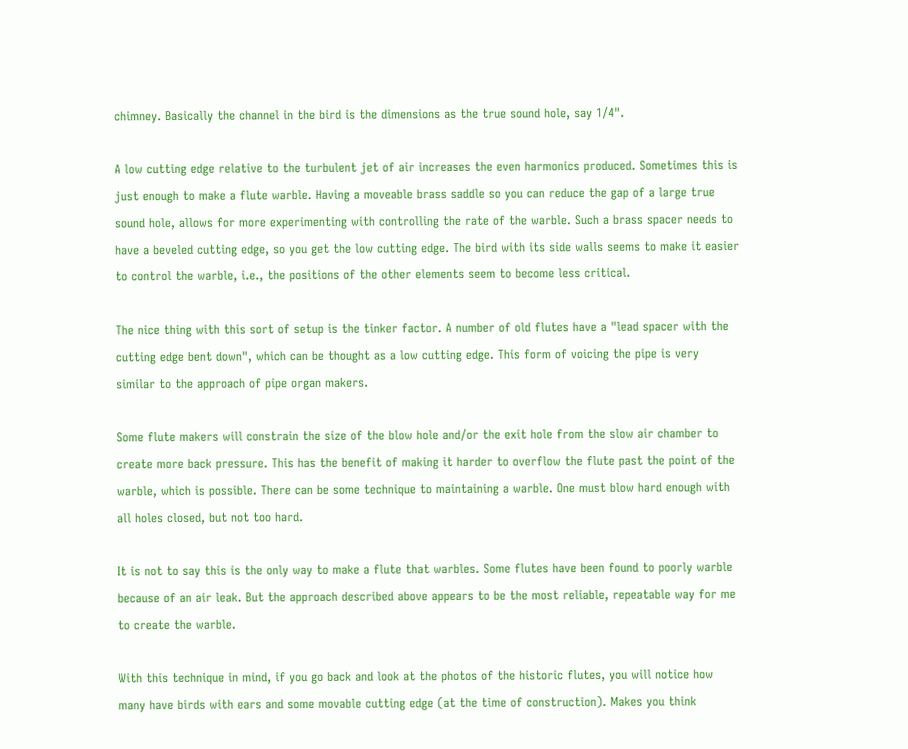chimney. Basically the channel in the bird is the dimensions as the true sound hole, say 1/4".

A low cutting edge relative to the turbulent jet of air increases the even harmonics produced. Sometimes this is just enough to make a flute warble. Having a moveable brass saddle so you can reduce the gap of a large true sound hole, allows for more experimenting with controlling the rate of the warble. Such a brass spacer needs to have a beveled cutting edge, so you get the low cutting edge. The bird with its side walls seems to make it easier to control the warble, i.e., the positions of the other elements seem to become less critical.

The nice thing with this sort of setup is the tinker factor. A number of old flutes have a "lead spacer with the cutting edge bent down", which can be thought as a low cutting edge. This form of voicing the pipe is very similar to the approach of pipe organ makers.

Some flute makers will constrain the size of the blow hole and/or the exit hole from the slow air chamber to create more back pressure. This has the benefit of making it harder to overflow the flute past the point of the warble, which is possible. There can be some technique to maintaining a warble. One must blow hard enough with all holes closed, but not too hard.

It is not to say this is the only way to make a flute that warbles. Some flutes have been found to poorly warble because of an air leak. But the approach described above appears to be the most reliable, repeatable way for me to create the warble.

With this technique in mind, if you go back and look at the photos of the historic flutes, you will notice how many have birds with ears and some movable cutting edge (at the time of construction). Makes you think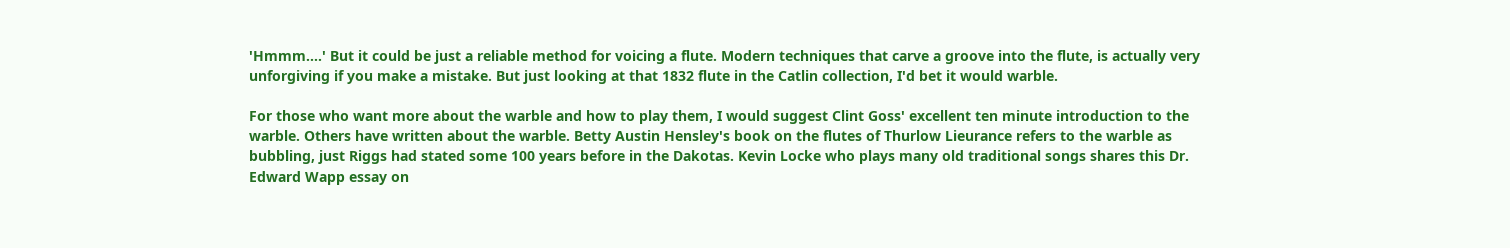'Hmmm....' But it could be just a reliable method for voicing a flute. Modern techniques that carve a groove into the flute, is actually very unforgiving if you make a mistake. But just looking at that 1832 flute in the Catlin collection, I'd bet it would warble.

For those who want more about the warble and how to play them, I would suggest Clint Goss' excellent ten minute introduction to the warble. Others have written about the warble. Betty Austin Hensley's book on the flutes of Thurlow Lieurance refers to the warble as bubbling, just Riggs had stated some 100 years before in the Dakotas. Kevin Locke who plays many old traditional songs shares this Dr. Edward Wapp essay on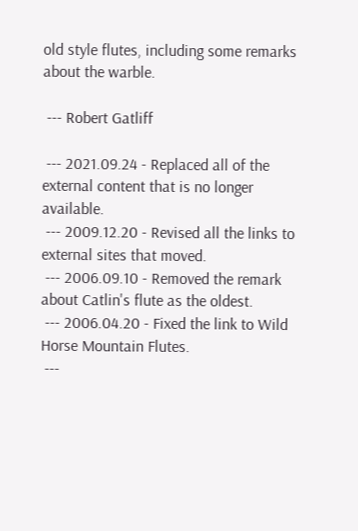old style flutes, including some remarks about the warble.

 --- Robert Gatliff

 --- 2021.09.24 - Replaced all of the external content that is no longer available.
 --- 2009.12.20 - Revised all the links to external sites that moved.
 --- 2006.09.10 - Removed the remark about Catlin's flute as the oldest.
 --- 2006.04.20 - Fixed the link to Wild Horse Mountain Flutes.
 ---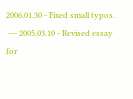2006.01.30 - Fixed small typos.
 --- 2005.03.10 - Revised essay for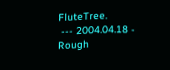FluteTree.
 --- 2004.04.18 - Rough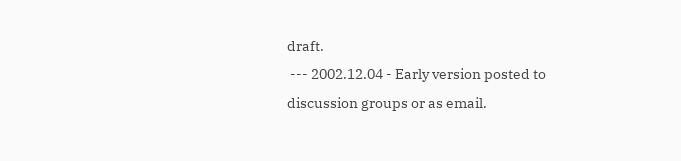draft.
 --- 2002.12.04 - Early version posted to discussion groups or as email.